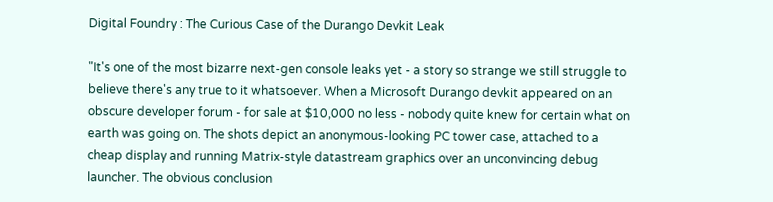Digital Foundry : The Curious Case of the Durango Devkit Leak

"It's one of the most bizarre next-gen console leaks yet - a story so strange we still struggle to believe there's any true to it whatsoever. When a Microsoft Durango devkit appeared on an obscure developer forum - for sale at $10,000 no less - nobody quite knew for certain what on earth was going on. The shots depict an anonymous-looking PC tower case, attached to a cheap display and running Matrix-style datastream graphics over an unconvincing debug launcher. The obvious conclusion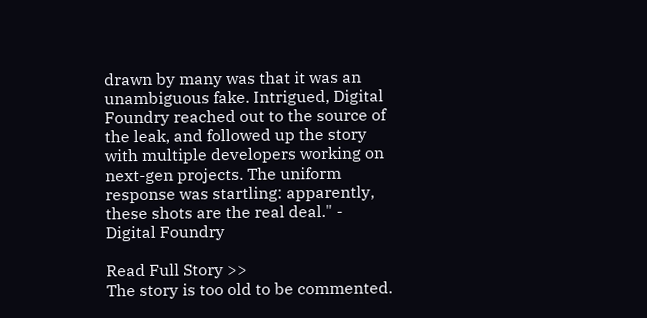drawn by many was that it was an unambiguous fake. Intrigued, Digital Foundry reached out to the source of the leak, and followed up the story with multiple developers working on next-gen projects. The uniform response was startling: apparently, these shots are the real deal." - Digital Foundry

Read Full Story >>
The story is too old to be commented.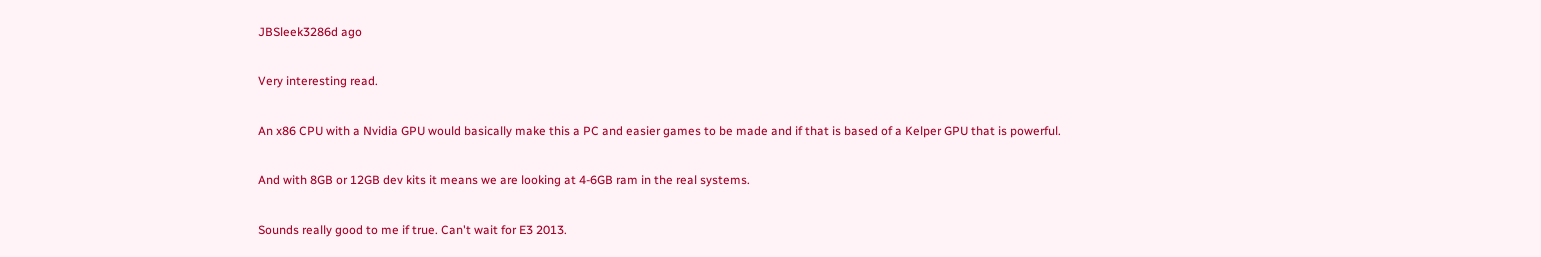JBSleek3286d ago

Very interesting read.

An x86 CPU with a Nvidia GPU would basically make this a PC and easier games to be made and if that is based of a Kelper GPU that is powerful.

And with 8GB or 12GB dev kits it means we are looking at 4-6GB ram in the real systems.

Sounds really good to me if true. Can't wait for E3 2013.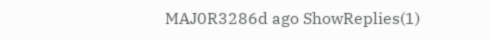MAJ0R3286d ago ShowReplies(1)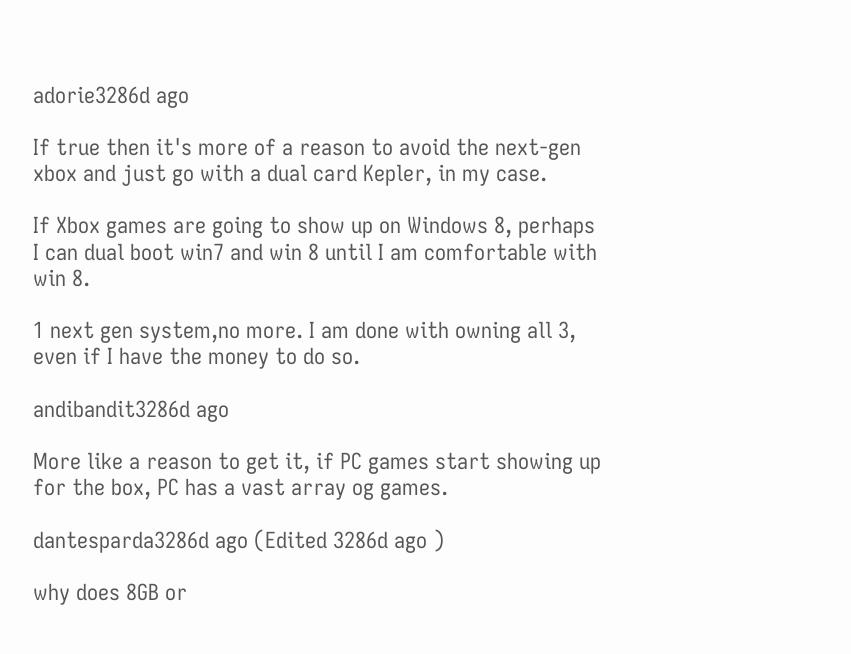adorie3286d ago

If true then it's more of a reason to avoid the next-gen xbox and just go with a dual card Kepler, in my case.

If Xbox games are going to show up on Windows 8, perhaps I can dual boot win7 and win 8 until I am comfortable with win 8.

1 next gen system,no more. I am done with owning all 3, even if I have the money to do so.

andibandit3286d ago

More like a reason to get it, if PC games start showing up for the box, PC has a vast array og games.

dantesparda3286d ago (Edited 3286d ago )

why does 8GB or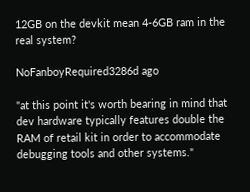12GB on the devkit mean 4-6GB ram in the real system?

NoFanboyRequired3286d ago

"at this point it's worth bearing in mind that dev hardware typically features double the RAM of retail kit in order to accommodate debugging tools and other systems."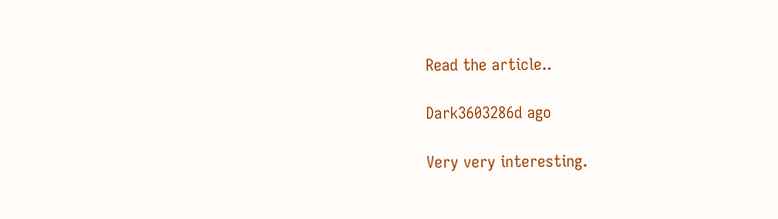Read the article..

Dark3603286d ago

Very very interesting.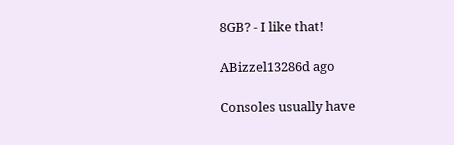8GB? - I like that!

ABizzel13286d ago

Consoles usually have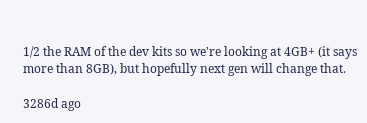1/2 the RAM of the dev kits so we're looking at 4GB+ (it says more than 8GB), but hopefully next gen will change that.

3286d ago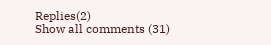Replies(2)
Show all comments (31)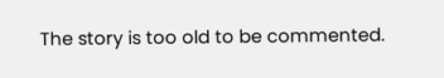The story is too old to be commented.